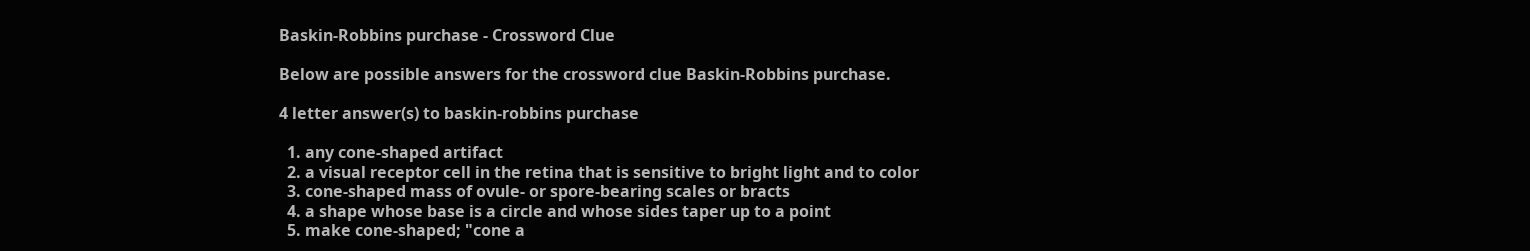Baskin-Robbins purchase - Crossword Clue

Below are possible answers for the crossword clue Baskin-Robbins purchase.

4 letter answer(s) to baskin-robbins purchase

  1. any cone-shaped artifact
  2. a visual receptor cell in the retina that is sensitive to bright light and to color
  3. cone-shaped mass of ovule- or spore-bearing scales or bracts
  4. a shape whose base is a circle and whose sides taper up to a point
  5. make cone-shaped; "cone a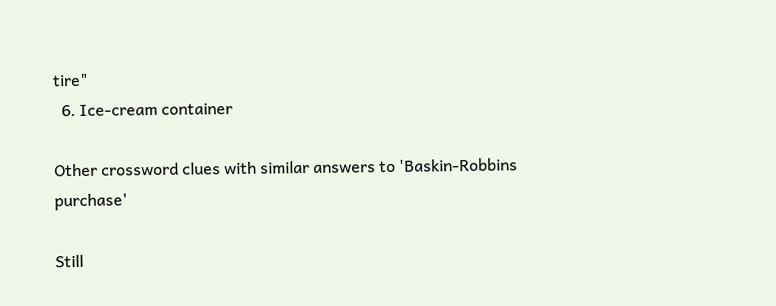tire"
  6. Ice-cream container

Other crossword clues with similar answers to 'Baskin-Robbins purchase'

Still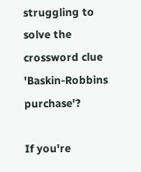struggling to solve the crossword clue 'Baskin-Robbins purchase'?

If you're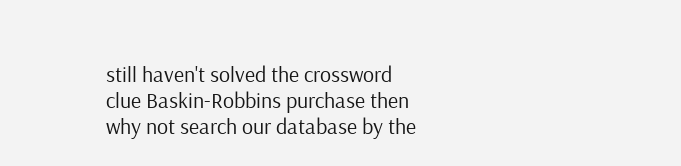still haven't solved the crossword clue Baskin-Robbins purchase then why not search our database by the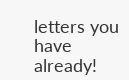letters you have already!